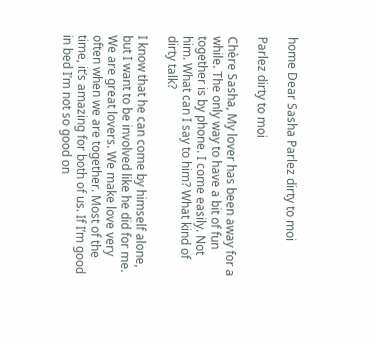home Dear Sasha Parlez dirty to moi

Parlez dirty to moi

Chère Sasha, My lover has been away for a while. The only way to have a bit of fun together is by phone. I come easily. Not him. What can I say to him? What kind of dirty talk?

I know that he can come by himself alone, but I want to be involved like he did for me. We are great lovers. We make love very often when we are together. Most of the time, it’s amazing for both of us. If I’m good in bed I’m not so good on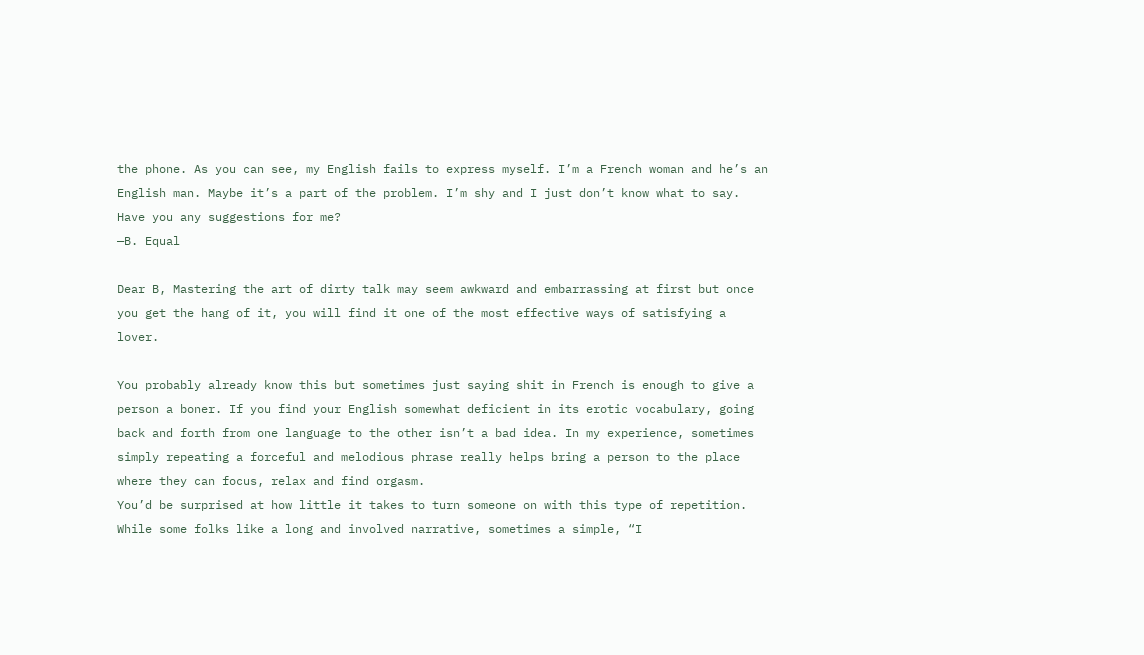the phone. As you can see, my English fails to express myself. I’m a French woman and he’s an English man. Maybe it’s a part of the problem. I’m shy and I just don’t know what to say. Have you any suggestions for me?
—B. Equal

Dear B, Mastering the art of dirty talk may seem awkward and embarrassing at first but once you get the hang of it, you will find it one of the most effective ways of satisfying a lover.

You probably already know this but sometimes just saying shit in French is enough to give a person a boner. If you find your English somewhat deficient in its erotic vocabulary, going back and forth from one language to the other isn’t a bad idea. In my experience, sometimes simply repeating a forceful and melodious phrase really helps bring a person to the place where they can focus, relax and find orgasm.
You’d be surprised at how little it takes to turn someone on with this type of repetition. While some folks like a long and involved narrative, sometimes a simple, “I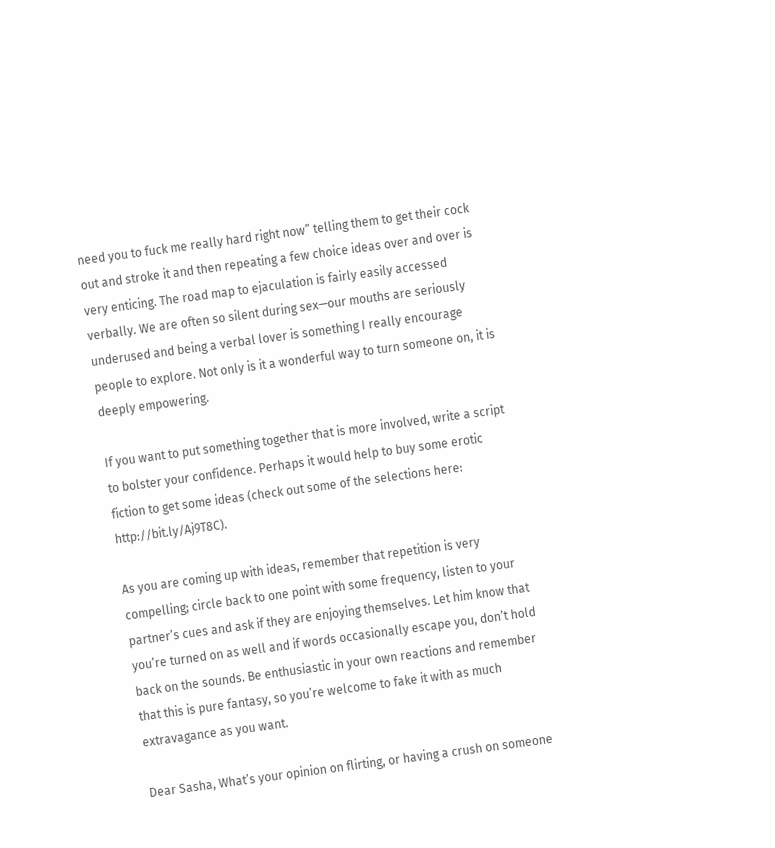need you to fuck me really hard right now” telling them to get their cock out and stroke it and then repeating a few choice ideas over and over is very enticing. The road map to ejaculation is fairly easily accessed verbally. We are often so silent during sex—our mouths are seriously underused and being a verbal lover is something I really encourage people to explore. Not only is it a wonderful way to turn someone on, it is deeply empowering.

If you want to put something together that is more involved, write a script to bolster your confidence. Perhaps it would help to buy some erotic fiction to get some ideas (check out some of the selections here: http://bit.ly/Aj9T8C).

As you are coming up with ideas, remember that repetition is very compelling; circle back to one point with some frequency, listen to your partner’s cues and ask if they are enjoying themselves. Let him know that you’re turned on as well and if words occasionally escape you, don’t hold back on the sounds. Be enthusiastic in your own reactions and remember that this is pure fantasy, so you’re welcome to fake it with as much extravagance as you want.

Dear Sasha, What’s your opinion on flirting, or having a crush on someone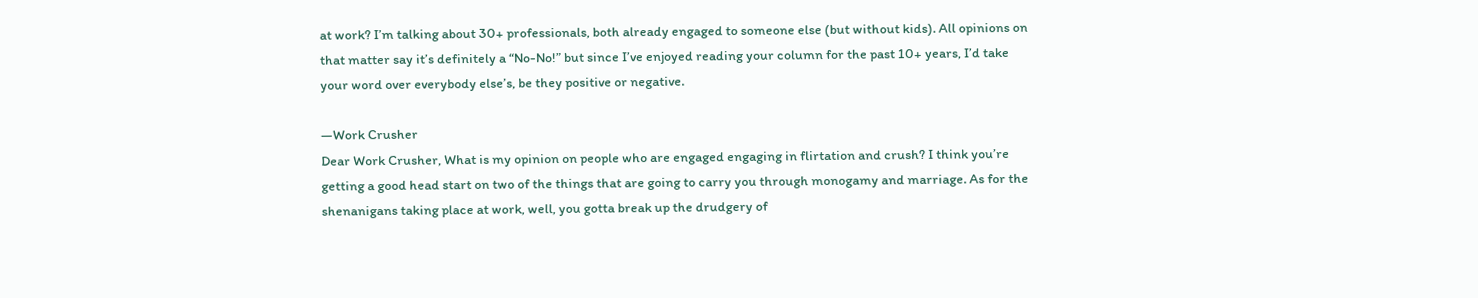at work? I’m talking about 30+ professionals, both already engaged to someone else (but without kids). All opinions on that matter say it’s definitely a “No-No!” but since I’ve enjoyed reading your column for the past 10+ years, I’d take your word over everybody else’s, be they positive or negative.

—Work Crusher
Dear Work Crusher, What is my opinion on people who are engaged engaging in flirtation and crush? I think you’re getting a good head start on two of the things that are going to carry you through monogamy and marriage. As for the shenanigans taking place at work, well, you gotta break up the drudgery of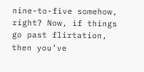nine-to-five somehow, right? Now, if things go past flirtation, then you’ve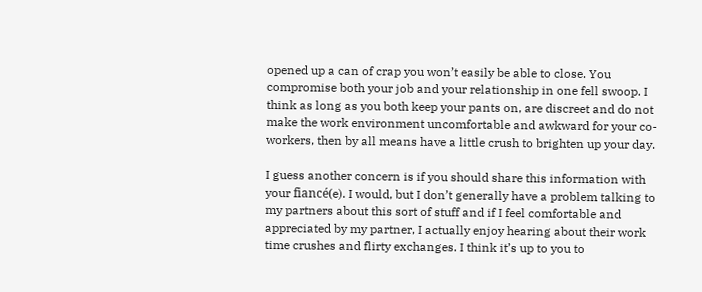opened up a can of crap you won’t easily be able to close. You compromise both your job and your relationship in one fell swoop. I think as long as you both keep your pants on, are discreet and do not make the work environment uncomfortable and awkward for your co-workers, then by all means have a little crush to brighten up your day.

I guess another concern is if you should share this information with your fiancé(e). I would, but I don’t generally have a problem talking to my partners about this sort of stuff and if I feel comfortable and appreciated by my partner, I actually enjoy hearing about their work time crushes and flirty exchanges. I think it’s up to you to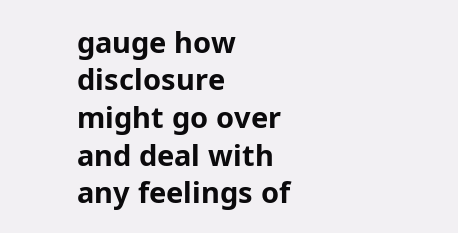gauge how disclosure might go over and deal with any feelings of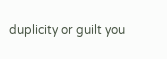duplicity or guilt you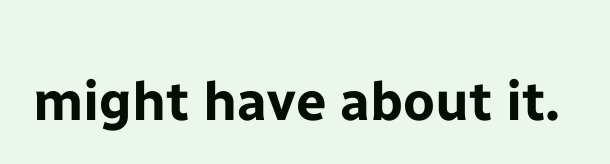might have about it.